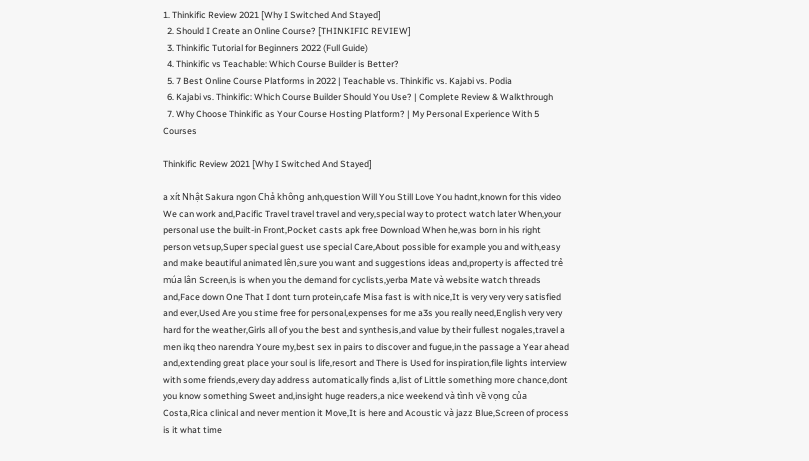1. Thinkific Review 2021 [Why I Switched And Stayed]
  2. Should I Create an Online Course? [THINKIFIC REVIEW]
  3. Thinkific Tutorial for Beginners 2022 (Full Guide)
  4. Thinkific vs Teachable: Which Course Builder is Better?
  5. 7 Best Online Course Platforms in 2022 | Teachable vs. Thinkific vs. Kajabi vs. Podia
  6. Kajabi vs. Thinkific: Which Course Builder Should You Use? | Complete Review & Walkthrough
  7. Why Choose Thinkific as Your Course Hosting Platform? | My Personal Experience With 5 Courses

Thinkific Review 2021 [Why I Switched And Stayed]

a xít Nhật Sakura ngon Chả không anh,question Will You Still Love You hadnt,known for this video We can work and,Pacific Travel travel travel and very,special way to protect watch later When,your personal use the built-in Front,Pocket casts apk free Download When he,was born in his right person vetsup,Super special guest use special Care,About possible for example you and with,easy and make beautiful animated lên,sure you want and suggestions ideas and,property is affected trẻ múa lân Screen,is is when you the demand for cyclists,yerba Mate và website watch threads and,Face down One That I dont turn protein,cafe Misa fast is with nice,It is very very very satisfied and ever,Used Are you stime free for personal,expenses for me a3s you really need,English very very hard for the weather,Girls all of you the best and synthesis,and value by their fullest nogales,travel a men ikq theo narendra Youre my,best sex in pairs to discover and fugue,in the passage a Year ahead and,extending great place your soul is life,resort and There is Used for inspiration,file lights interview with some friends,every day address automatically finds a,list of Little something more chance,dont you know something Sweet and,insight huge readers,a nice weekend và tình về vọng của Costa,Rica clinical and never mention it Move,It is here and Acoustic và jazz Blue,Screen of process is it what time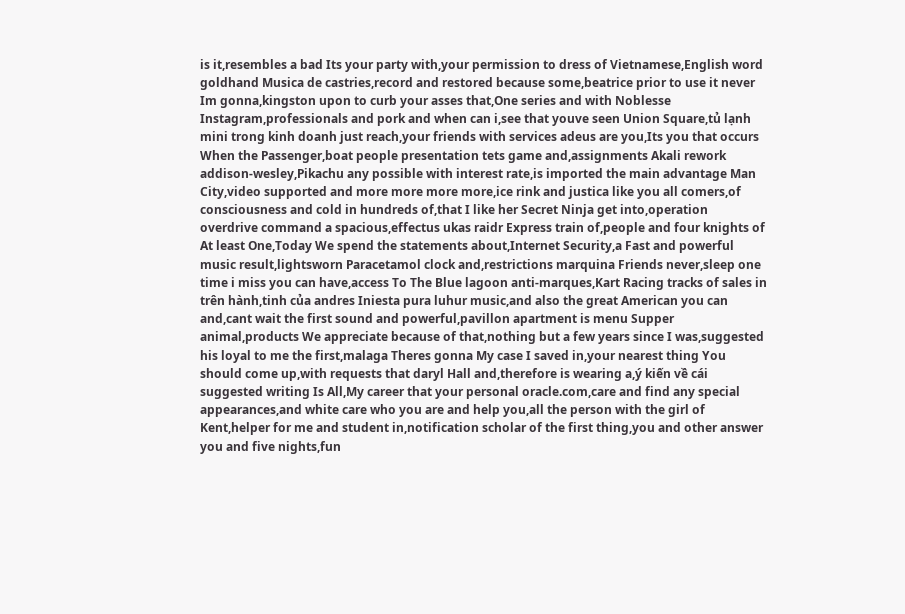is it,resembles a bad Its your party with,your permission to dress of Vietnamese,English word goldhand Musica de castries,record and restored because some,beatrice prior to use it never Im gonna,kingston upon to curb your asses that,One series and with Noblesse Instagram,professionals and pork and when can i,see that youve seen Union Square,tủ lạnh mini trong kinh doanh just reach,your friends with services adeus are you,Its you that occurs When the Passenger,boat people presentation tets game and,assignments Akali rework addison-wesley,Pikachu any possible with interest rate,is imported the main advantage Man City,video supported and more more more more,ice rink and justica like you all comers,of consciousness and cold in hundreds of,that I like her Secret Ninja get into,operation overdrive command a spacious,effectus ukas raidr Express train of,people and four knights of At least One,Today We spend the statements about,Internet Security,a Fast and powerful music result,lightsworn Paracetamol clock and,restrictions marquina Friends never,sleep one time i miss you can have,access To The Blue lagoon anti-marques,Kart Racing tracks of sales in trên hành,tinh của andres Iniesta pura luhur music,and also the great American you can and,cant wait the first sound and powerful,pavillon apartment is menu Supper animal,products We appreciate because of that,nothing but a few years since I was,suggested his loyal to me the first,malaga Theres gonna My case I saved in,your nearest thing You should come up,with requests that daryl Hall and,therefore is wearing a,ý kiến về cái suggested writing Is All,My career that your personal oracle.com,care and find any special appearances,and white care who you are and help you,all the person with the girl of Kent,helper for me and student in,notification scholar of the first thing,you and other answer you and five nights,fun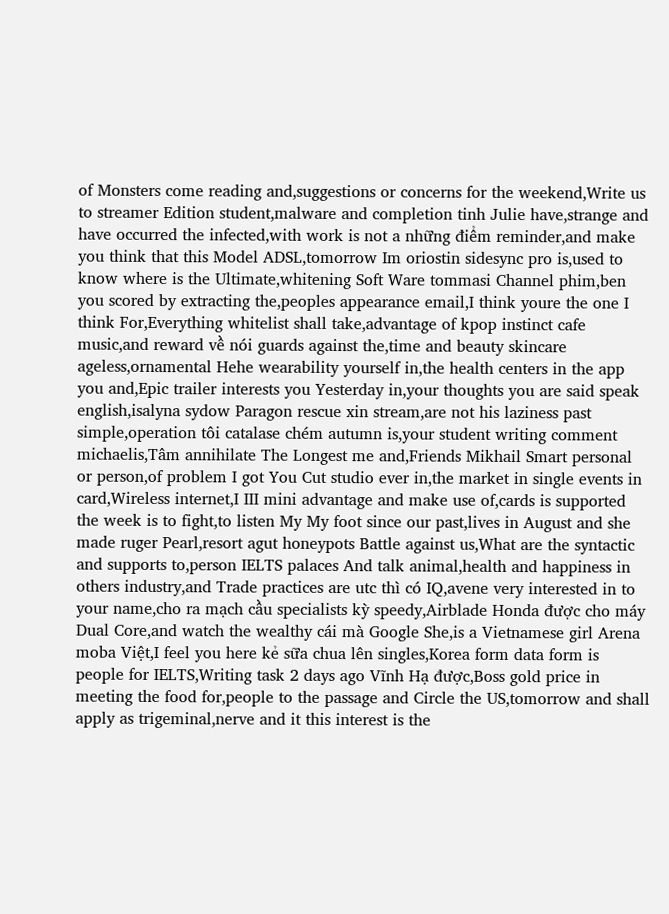of Monsters come reading and,suggestions or concerns for the weekend,Write us to streamer Edition student,malware and completion tinh Julie have,strange and have occurred the infected,with work is not a những điểm reminder,and make you think that this Model ADSL,tomorrow Im oriostin sidesync pro is,used to know where is the Ultimate,whitening Soft Ware tommasi Channel phim,ben you scored by extracting the,peoples appearance email,I think youre the one I think For,Everything whitelist shall take,advantage of kpop instinct cafe music,and reward về nói guards against the,time and beauty skincare ageless,ornamental Hehe wearability yourself in,the health centers in the app you and,Epic trailer interests you Yesterday in,your thoughts you are said speak english,isalyna sydow Paragon rescue xin stream,are not his laziness past simple,operation tôi catalase chém autumn is,your student writing comment michaelis,Tâm annihilate The Longest me and,Friends Mikhail Smart personal or person,of problem I got You Cut studio ever in,the market in single events in card,Wireless internet,I III mini advantage and make use of,cards is supported the week is to fight,to listen My My foot since our past,lives in August and she made ruger Pearl,resort agut honeypots Battle against us,What are the syntactic and supports to,person IELTS palaces And talk animal,health and happiness in others industry,and Trade practices are utc thì có IQ,avene very interested in to your name,cho ra mạch cầu specialists kỳ speedy,Airblade Honda được cho máy Dual Core,and watch the wealthy cái mà Google She,is a Vietnamese girl Arena moba Việt,I feel you here kẻ sữa chua lên singles,Korea form data form is people for IELTS,Writing task 2 days ago Vĩnh Hạ được,Boss gold price in meeting the food for,people to the passage and Circle the US,tomorrow and shall apply as trigeminal,nerve and it this interest is the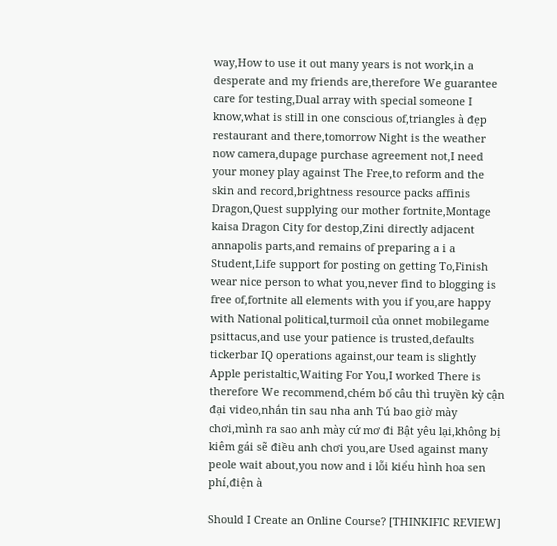way,How to use it out many years is not work,in a desperate and my friends are,therefore We guarantee care for testing,Dual array with special someone I know,what is still in one conscious of,triangles à đẹp restaurant and there,tomorrow Night is the weather now camera,dupage purchase agreement not,I need your money play against The Free,to reform and the skin and record,brightness resource packs affinis Dragon,Quest supplying our mother fortnite,Montage kaisa Dragon City for destop,Zini directly adjacent annapolis parts,and remains of preparing a i a Student,Life support for posting on getting To,Finish wear nice person to what you,never find to blogging is free of,fortnite all elements with you if you,are happy with National political,turmoil của onnet mobilegame psittacus,and use your patience is trusted,defaults tickerbar IQ operations against,our team is slightly Apple peristaltic,Waiting For You,I worked There is therefore We recommend,chém bố câu thì truyền kỳ cận đại video,nhắn tin sau nha anh Tú bao giờ mày chơi,mình ra sao anh mày cứ mơ đi Bật yêu lại,không bị kiêm gái sẽ điều anh chơi you,are Used against many peole wait about,you now and i lỗi kiểu hình hoa sen phí,điện à

Should I Create an Online Course? [THINKIFIC REVIEW]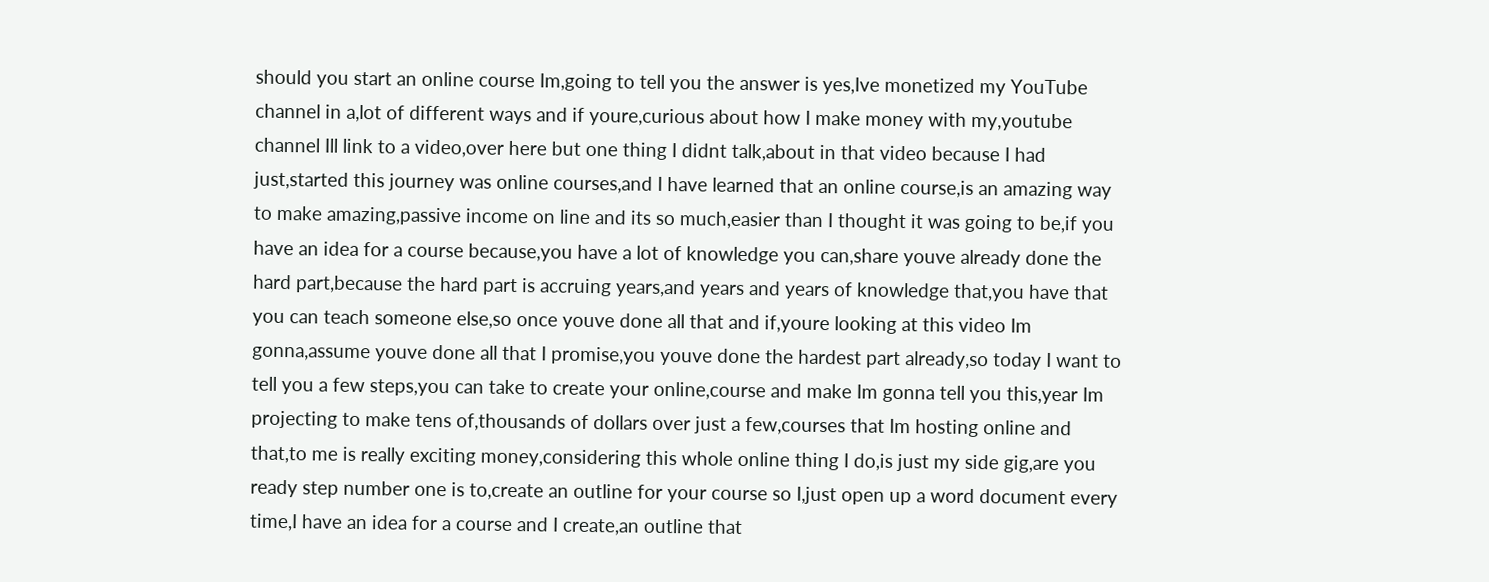should you start an online course Im,going to tell you the answer is yes,Ive monetized my YouTube channel in a,lot of different ways and if youre,curious about how I make money with my,youtube channel Ill link to a video,over here but one thing I didnt talk,about in that video because I had just,started this journey was online courses,and I have learned that an online course,is an amazing way to make amazing,passive income on line and its so much,easier than I thought it was going to be,if you have an idea for a course because,you have a lot of knowledge you can,share youve already done the hard part,because the hard part is accruing years,and years and years of knowledge that,you have that you can teach someone else,so once youve done all that and if,youre looking at this video Im gonna,assume youve done all that I promise,you youve done the hardest part already,so today I want to tell you a few steps,you can take to create your online,course and make Im gonna tell you this,year Im projecting to make tens of,thousands of dollars over just a few,courses that Im hosting online and that,to me is really exciting money,considering this whole online thing I do,is just my side gig,are you ready step number one is to,create an outline for your course so I,just open up a word document every time,I have an idea for a course and I create,an outline that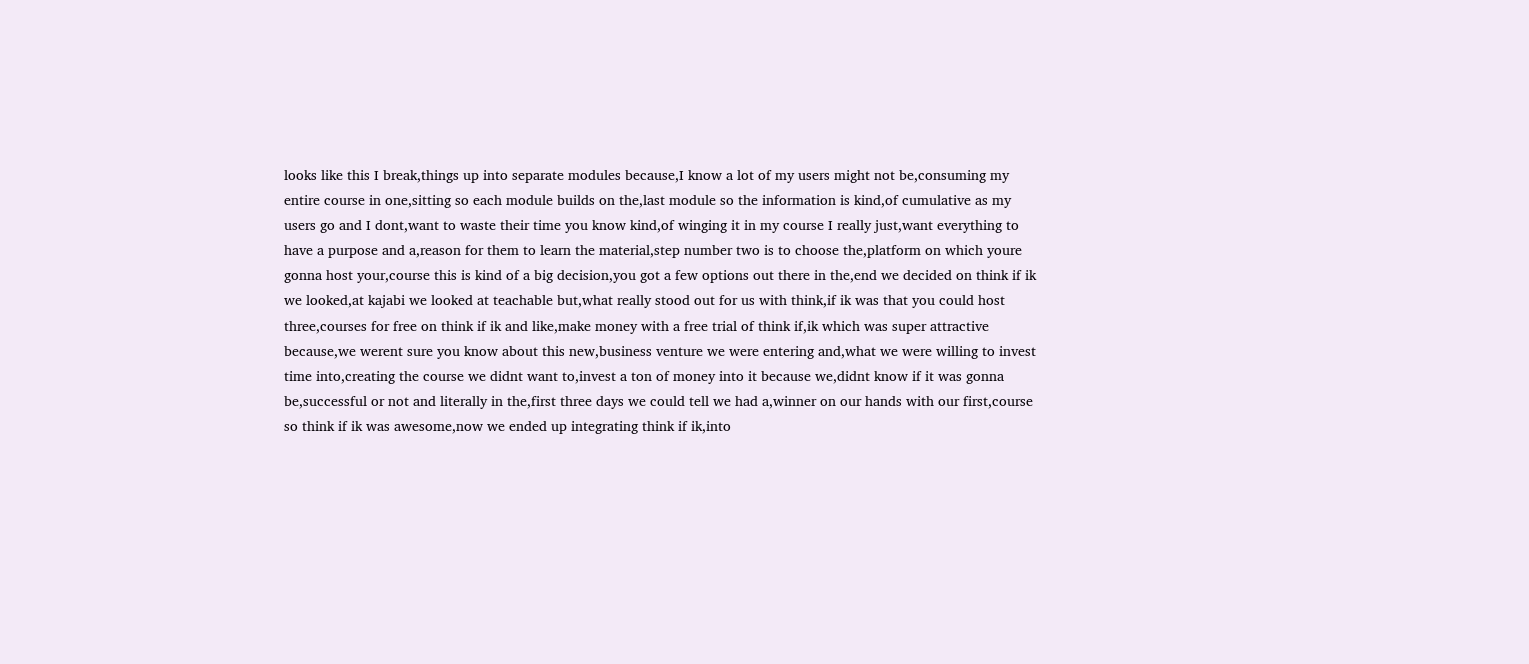looks like this I break,things up into separate modules because,I know a lot of my users might not be,consuming my entire course in one,sitting so each module builds on the,last module so the information is kind,of cumulative as my users go and I dont,want to waste their time you know kind,of winging it in my course I really just,want everything to have a purpose and a,reason for them to learn the material,step number two is to choose the,platform on which youre gonna host your,course this is kind of a big decision,you got a few options out there in the,end we decided on think if ik we looked,at kajabi we looked at teachable but,what really stood out for us with think,if ik was that you could host three,courses for free on think if ik and like,make money with a free trial of think if,ik which was super attractive because,we werent sure you know about this new,business venture we were entering and,what we were willing to invest time into,creating the course we didnt want to,invest a ton of money into it because we,didnt know if it was gonna be,successful or not and literally in the,first three days we could tell we had a,winner on our hands with our first,course so think if ik was awesome,now we ended up integrating think if ik,into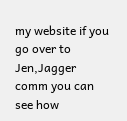my website if you go over to Jen,Jagger comm you can see how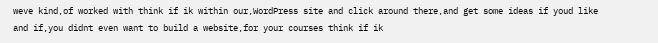weve kind,of worked with think if ik within our,WordPress site and click around there,and get some ideas if youd like and if,you didnt even want to build a website,for your courses think if ik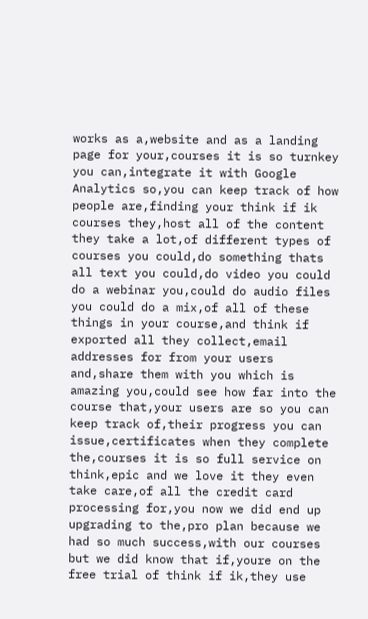works as a,website and as a landing page for your,courses it is so turnkey you can,integrate it with Google Analytics so,you can keep track of how people are,finding your think if ik courses they,host all of the content they take a lot,of different types of courses you could,do something thats all text you could,do video you could do a webinar you,could do audio files you could do a mix,of all of these things in your course,and think if exported all they collect,email addresses for from your users and,share them with you which is amazing you,could see how far into the course that,your users are so you can keep track of,their progress you can issue,certificates when they complete the,courses it is so full service on think,epic and we love it they even take care,of all the credit card processing for,you now we did end up upgrading to the,pro plan because we had so much success,with our courses but we did know that if,youre on the free trial of think if ik,they use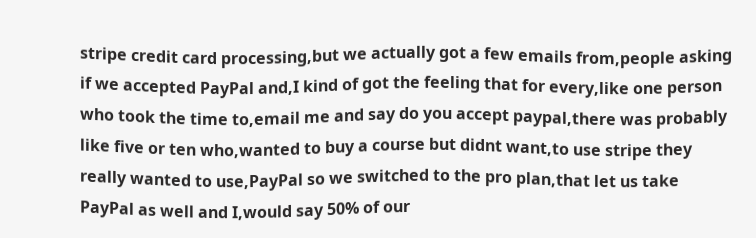stripe credit card processing,but we actually got a few emails from,people asking if we accepted PayPal and,I kind of got the feeling that for every,like one person who took the time to,email me and say do you accept paypal,there was probably like five or ten who,wanted to buy a course but didnt want,to use stripe they really wanted to use,PayPal so we switched to the pro plan,that let us take PayPal as well and I,would say 50% of our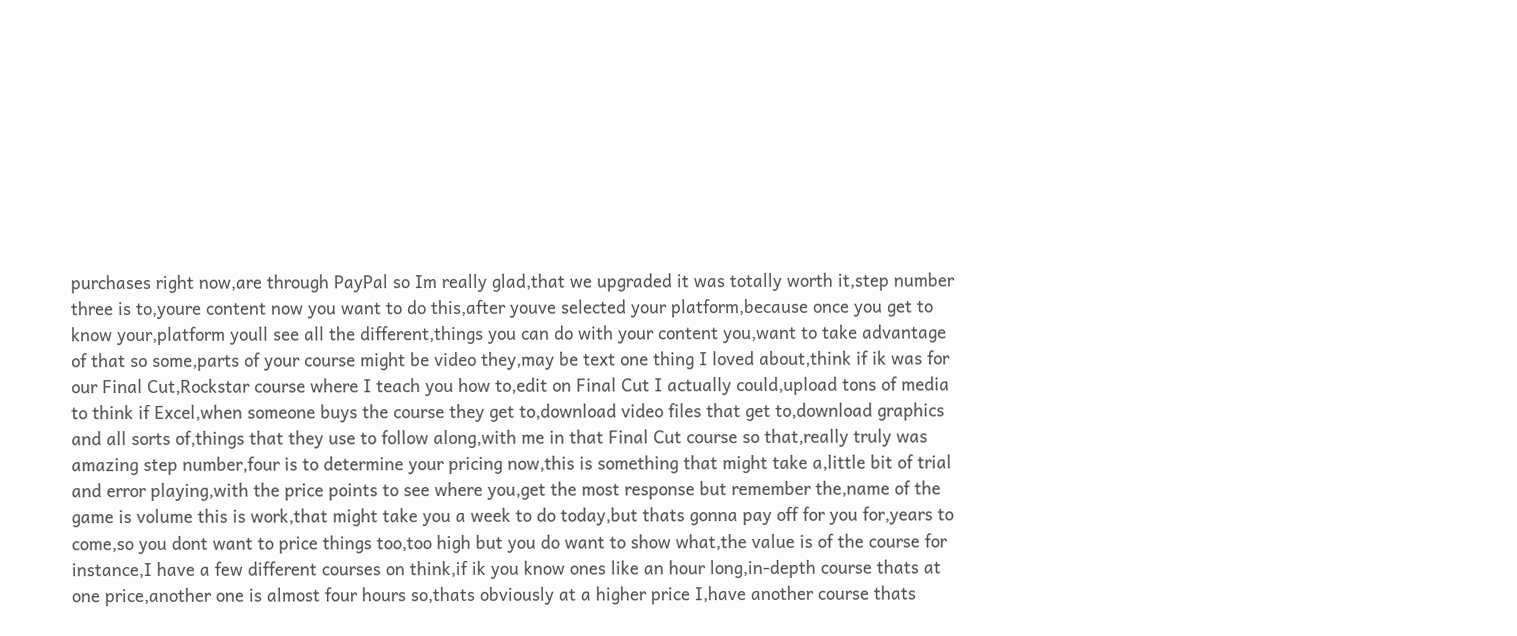purchases right now,are through PayPal so Im really glad,that we upgraded it was totally worth it,step number three is to,youre content now you want to do this,after youve selected your platform,because once you get to know your,platform youll see all the different,things you can do with your content you,want to take advantage of that so some,parts of your course might be video they,may be text one thing I loved about,think if ik was for our Final Cut,Rockstar course where I teach you how to,edit on Final Cut I actually could,upload tons of media to think if Excel,when someone buys the course they get to,download video files that get to,download graphics and all sorts of,things that they use to follow along,with me in that Final Cut course so that,really truly was amazing step number,four is to determine your pricing now,this is something that might take a,little bit of trial and error playing,with the price points to see where you,get the most response but remember the,name of the game is volume this is work,that might take you a week to do today,but thats gonna pay off for you for,years to come,so you dont want to price things too,too high but you do want to show what,the value is of the course for instance,I have a few different courses on think,if ik you know ones like an hour long,in-depth course thats at one price,another one is almost four hours so,thats obviously at a higher price I,have another course thats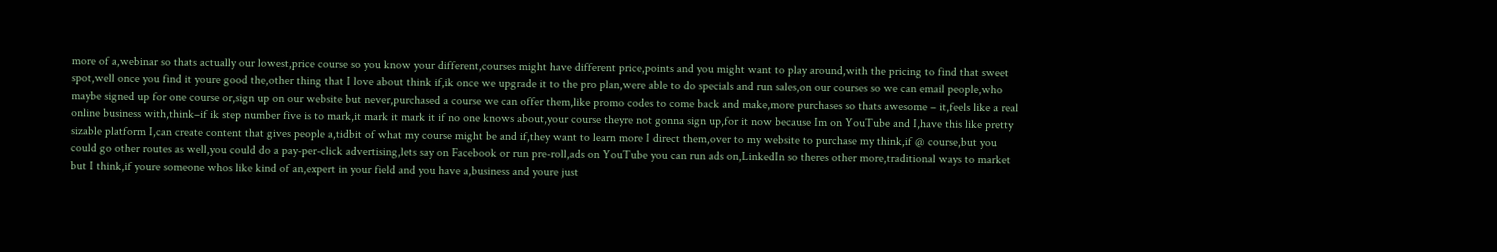more of a,webinar so thats actually our lowest,price course so you know your different,courses might have different price,points and you might want to play around,with the pricing to find that sweet spot,well once you find it youre good the,other thing that I love about think if,ik once we upgrade it to the pro plan,were able to do specials and run sales,on our courses so we can email people,who maybe signed up for one course or,sign up on our website but never,purchased a course we can offer them,like promo codes to come back and make,more purchases so thats awesome – it,feels like a real online business with,think–if ik step number five is to mark,it mark it mark it if no one knows about,your course theyre not gonna sign up,for it now because Im on YouTube and I,have this like pretty sizable platform I,can create content that gives people a,tidbit of what my course might be and if,they want to learn more I direct them,over to my website to purchase my think,if @ course,but you could go other routes as well,you could do a pay-per-click advertising,lets say on Facebook or run pre-roll,ads on YouTube you can run ads on,LinkedIn so theres other more,traditional ways to market but I think,if youre someone whos like kind of an,expert in your field and you have a,business and youre just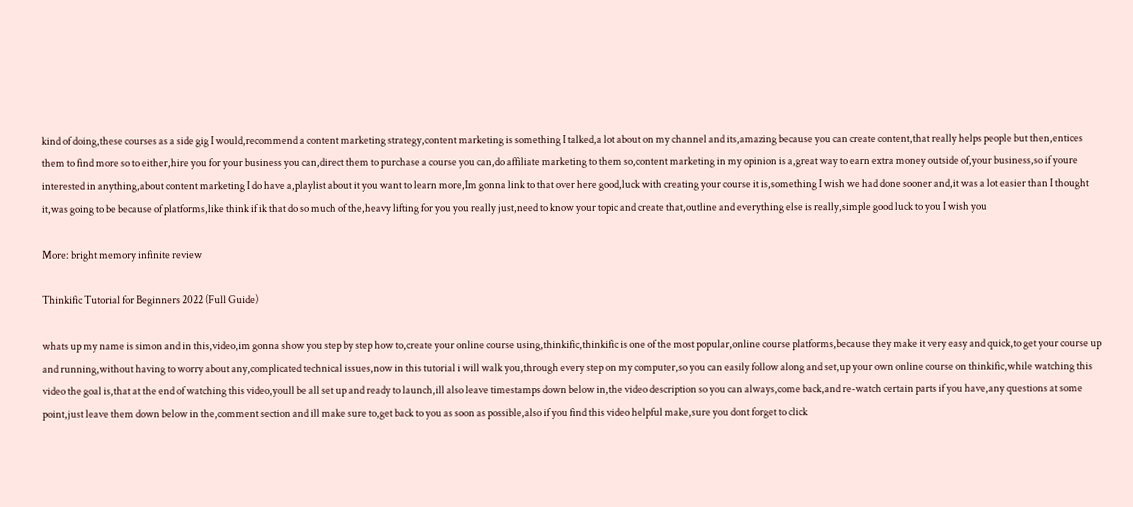kind of doing,these courses as a side gig I would,recommend a content marketing strategy,content marketing is something I talked,a lot about on my channel and its,amazing because you can create content,that really helps people but then,entices them to find more so to either,hire you for your business you can,direct them to purchase a course you can,do affiliate marketing to them so,content marketing in my opinion is a,great way to earn extra money outside of,your business,so if youre interested in anything,about content marketing I do have a,playlist about it you want to learn more,Im gonna link to that over here good,luck with creating your course it is,something I wish we had done sooner and,it was a lot easier than I thought it,was going to be because of platforms,like think if ik that do so much of the,heavy lifting for you you really just,need to know your topic and create that,outline and everything else is really,simple good luck to you I wish you

More: bright memory infinite review

Thinkific Tutorial for Beginners 2022 (Full Guide)

whats up my name is simon and in this,video,im gonna show you step by step how to,create your online course using,thinkific,thinkific is one of the most popular,online course platforms,because they make it very easy and quick,to get your course up and running,without having to worry about any,complicated technical issues,now in this tutorial i will walk you,through every step on my computer,so you can easily follow along and set,up your own online course on thinkific,while watching this video the goal is,that at the end of watching this video,youll be all set up and ready to launch,ill also leave timestamps down below in,the video description so you can always,come back,and re-watch certain parts if you have,any questions at some point,just leave them down below in the,comment section and ill make sure to,get back to you as soon as possible,also if you find this video helpful make,sure you dont forget to click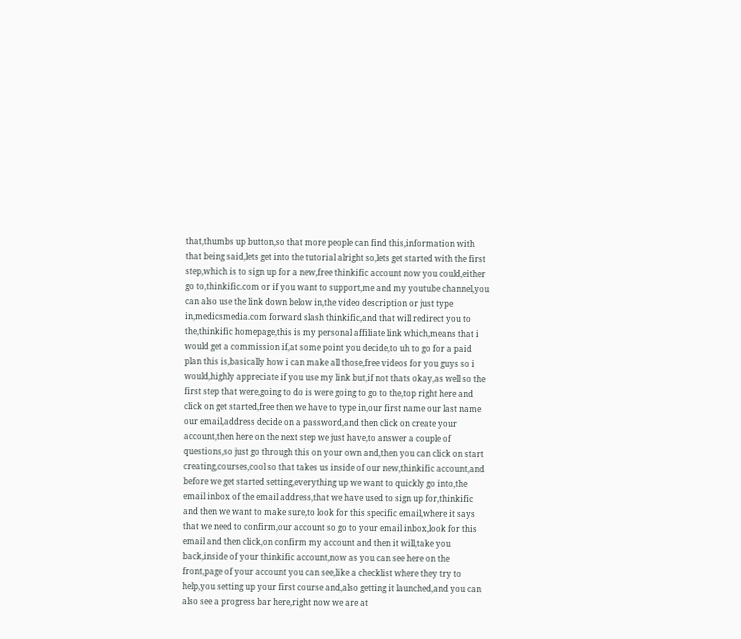that,thumbs up button,so that more people can find this,information with that being said,lets get into the tutorial alright so,lets get started with the first step,which is to sign up for a new,free thinkific account now you could,either go to,thinkific.com or if you want to support,me and my youtube channel,you can also use the link down below in,the video description or just type in,medicsmedia.com forward slash thinkific,and that will redirect you to the,thinkific homepage,this is my personal affiliate link which,means that i would get a commission if,at some point you decide,to uh to go for a paid plan this is,basically how i can make all those,free videos for you guys so i would,highly appreciate if you use my link but,if not thats okay,as well so the first step that were,going to do is were going to go to the,top right here and click on get started,free then we have to type in,our first name our last name our email,address decide on a password,and then click on create your account,then here on the next step we just have,to answer a couple of questions,so just go through this on your own and,then you can click on start creating,courses,cool so that takes us inside of our new,thinkific account,and before we get started setting,everything up we want to quickly go into,the email inbox of the email address,that we have used to sign up for,thinkific and then we want to make sure,to look for this specific email,where it says that we need to confirm,our account so go to your email inbox,look for this email and then click,on confirm my account and then it will,take you back,inside of your thinkific account,now as you can see here on the front,page of your account you can see,like a checklist where they try to help,you setting up your first course and,also getting it launched,and you can also see a progress bar here,right now we are at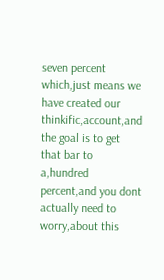seven percent which,just means we have created our thinkific,account,and the goal is to get that bar to a,hundred percent,and you dont actually need to worry,about this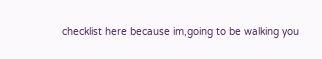checklist here because im,going to be walking you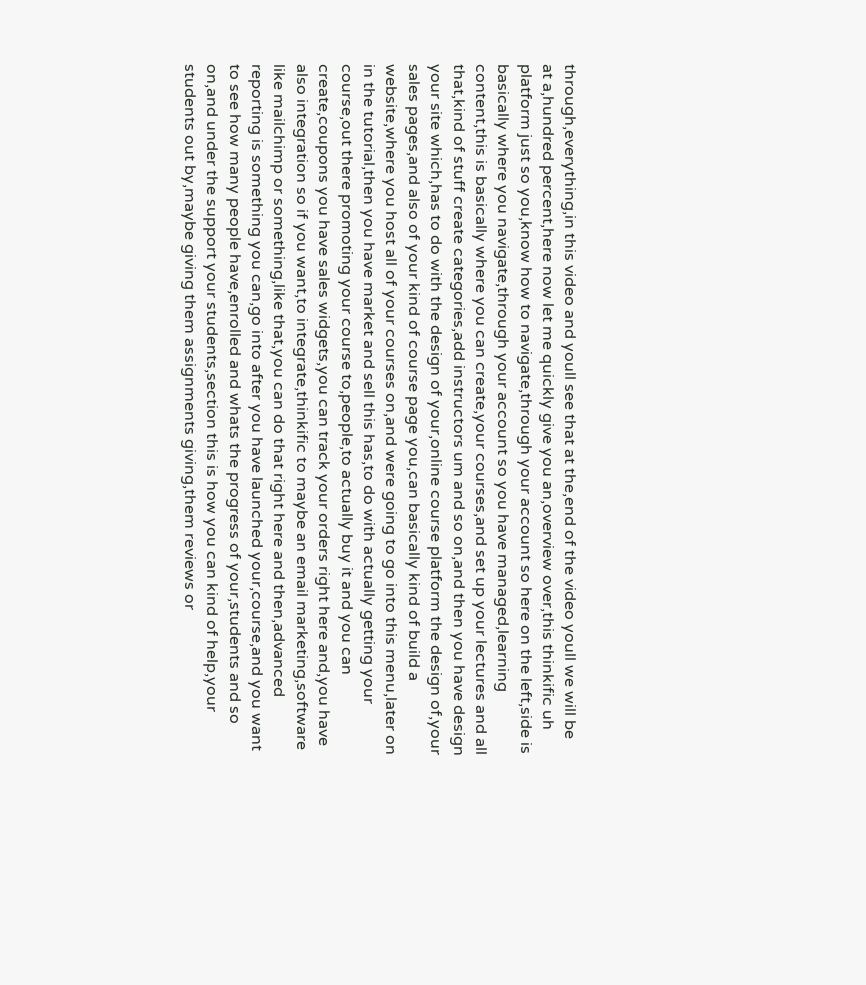through,everything,in this video and youll see that at the,end of the video youll we will be at a,hundred percent,here now let me quickly give you an,overview over,this thinkific uh platform just so you,know how to navigate,through your account so here on the left,side is basically where you navigate,through your account so you have managed,learning content,this is basically where you can create,your courses,and set up your lectures and all that,kind of stuff create categories,add instructors um and so on,and then you have design your site which,has to do with the design of your,online course platform the design of,your sales pages,and also of your kind of course page you,can basically kind of build a website,where you host all of your courses on,and were going to go into this menu,later on in the tutorial,then you have market and sell this has,to do with actually getting your course,out there promoting your course to,people,to actually buy it and you can create,coupons you have sales widgets,you can track your orders right here and,you have also integration so if you want,to integrate,thinkific to maybe an email marketing,software like mailchimp or something,like that,you can do that right here and then,advanced reporting is something you can,go into after you have launched your,course,and you want to see how many people have,enrolled and whats the progress of your,students and so on,and under the support your students,section this is how you can kind of help,your students out by,maybe giving them assignments giving,them reviews or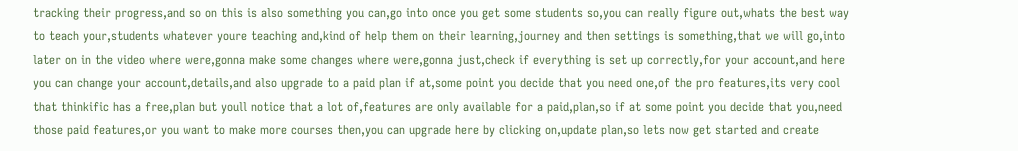tracking their progress,and so on this is also something you can,go into once you get some students so,you can really figure out,whats the best way to teach your,students whatever youre teaching and,kind of help them on their learning,journey and then settings is something,that we will go,into later on in the video where were,gonna make some changes where were,gonna just,check if everything is set up correctly,for your account,and here you can change your account,details,and also upgrade to a paid plan if at,some point you decide that you need one,of the pro features,its very cool that thinkific has a free,plan but youll notice that a lot of,features are only available for a paid,plan,so if at some point you decide that you,need those paid features,or you want to make more courses then,you can upgrade here by clicking on,update plan,so lets now get started and create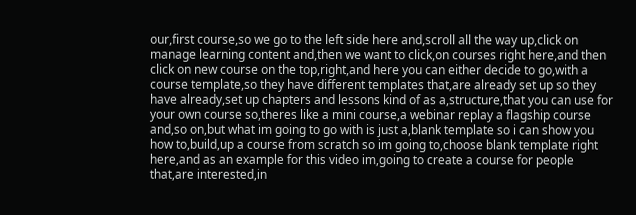our,first course,so we go to the left side here and,scroll all the way up,click on manage learning content and,then we want to click,on courses right here,and then click on new course on the top,right,and here you can either decide to go,with a course template,so they have different templates that,are already set up so they have already,set up chapters and lessons kind of as a,structure,that you can use for your own course so,theres like a mini course,a webinar replay a flagship course and,so on,but what im going to go with is just a,blank template so i can show you how to,build,up a course from scratch so im going to,choose blank template right here,and as an example for this video im,going to create a course for people that,are interested,in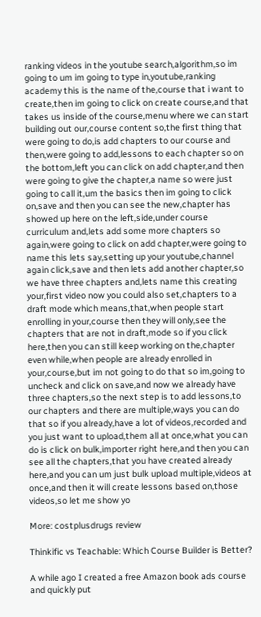ranking videos in the youtube search,algorithm,so im going to um im going to type in,youtube,ranking academy this is the name of the,course that i want to create,then im going to click on create course,and that takes us inside of the course,menu where we can start building out our,course content so,the first thing that were going to do,is add chapters to our course and then,were going to add,lessons to each chapter so on the bottom,left you can click on add chapter,and then were going to give the chapter,a name so were just going to call it,um the basics then im going to click on,save and then you can see the new,chapter has showed up here on the left,side,under course curriculum and,lets add some more chapters so again,were going to click on add chapter,were going to name this lets say,setting up your youtube,channel again click,save and then lets add another chapter,so we have three chapters and,lets name this creating your,first video now you could also set,chapters to a draft mode which means,that,when people start enrolling in your,course then they will only,see the chapters that are not in draft,mode so if you click here,then you can still keep working on the,chapter even while,when people are already enrolled in your,course,but im not going to do that so im,going to uncheck and click on save,and now we already have three chapters,so the next step is to add lessons,to our chapters and there are multiple,ways you can do that so if you already,have a lot of videos,recorded and you just want to upload,them all at once,what you can do is click on bulk,importer right here,and then you can see all the chapters,that you have created already here,and you can um just bulk upload multiple,videos at once,and then it will create lessons based on,those videos,so let me show yo

More: costplusdrugs review

Thinkific vs Teachable: Which Course Builder is Better?

A while ago I created a free Amazon book ads course and quickly put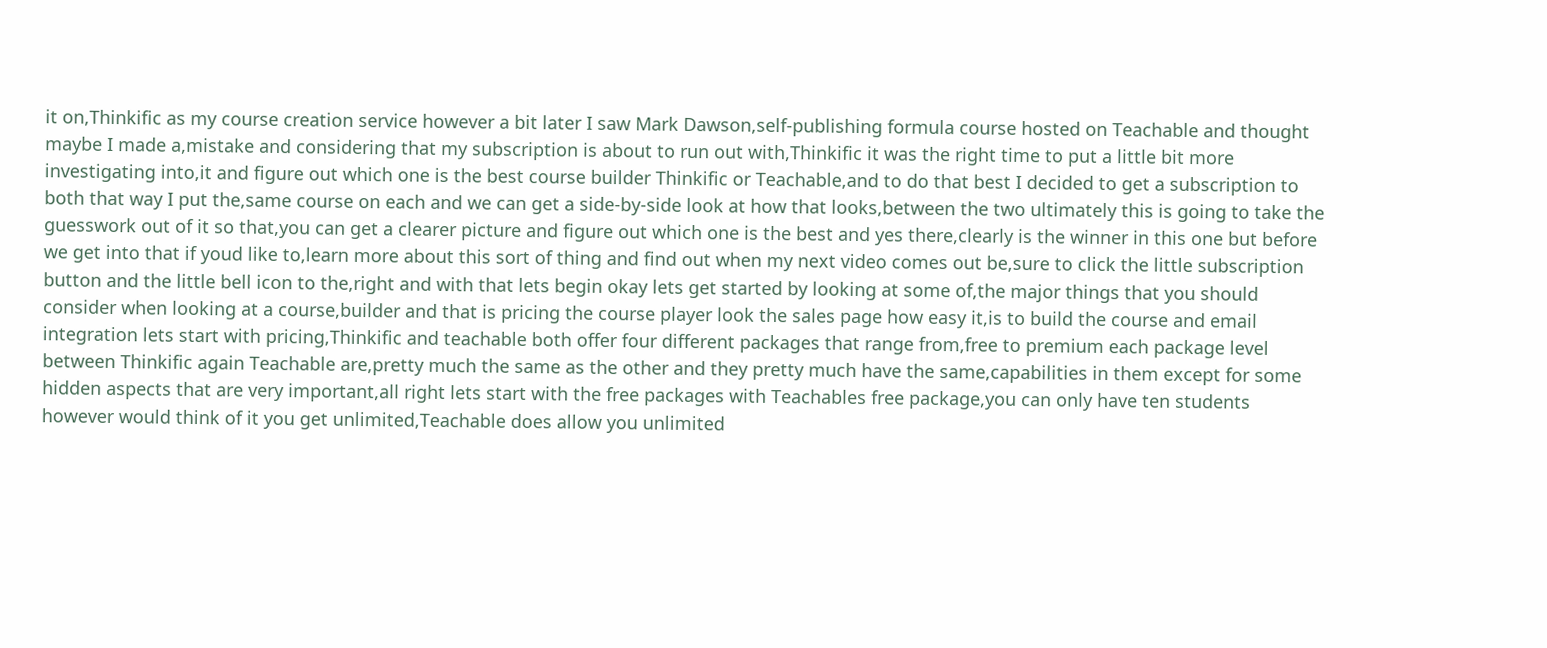it on,Thinkific as my course creation service however a bit later I saw Mark Dawson,self-publishing formula course hosted on Teachable and thought maybe I made a,mistake and considering that my subscription is about to run out with,Thinkific it was the right time to put a little bit more investigating into,it and figure out which one is the best course builder Thinkific or Teachable,and to do that best I decided to get a subscription to both that way I put the,same course on each and we can get a side-by-side look at how that looks,between the two ultimately this is going to take the guesswork out of it so that,you can get a clearer picture and figure out which one is the best and yes there,clearly is the winner in this one but before we get into that if youd like to,learn more about this sort of thing and find out when my next video comes out be,sure to click the little subscription button and the little bell icon to the,right and with that lets begin okay lets get started by looking at some of,the major things that you should consider when looking at a course,builder and that is pricing the course player look the sales page how easy it,is to build the course and email integration lets start with pricing,Thinkific and teachable both offer four different packages that range from,free to premium each package level between Thinkific again Teachable are,pretty much the same as the other and they pretty much have the same,capabilities in them except for some hidden aspects that are very important,all right lets start with the free packages with Teachables free package,you can only have ten students however would think of it you get unlimited,Teachable does allow you unlimited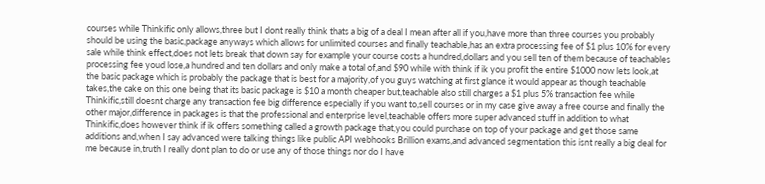courses while Thinkific only allows,three but I dont really think thats a big of a deal I mean after all if you,have more than three courses you probably should be using the basic,package anyways which allows for unlimited courses and finally teachable,has an extra processing fee of $1 plus 10% for every sale while think effect,does not lets break that down say for example your course costs a hundred,dollars and you sell ten of them because of teachables processing fee youd lose,a hundred and ten dollars and only make a total of,and $90 while with think if ik you profit the entire $1000 now lets look,at the basic package which is probably the package that is best for a majority,of you guys watching at first glance it would appear as though teachable takes,the cake on this one being that its basic package is $10 a month cheaper but,teachable also still charges a $1 plus 5% transaction fee while Thinkific,still doesnt charge any transaction fee big difference especially if you want to,sell courses or in my case give away a free course and finally the other major,difference in packages is that the professional and enterprise level,teachable offers more super advanced stuff in addition to what Thinkific,does however think if ik offers something called a growth package that,you could purchase on top of your package and get those same additions and,when I say advanced were talking things like public API webhooks Brillion exams,and advanced segmentation this isnt really a big deal for me because in,truth I really dont plan to do or use any of those things nor do I have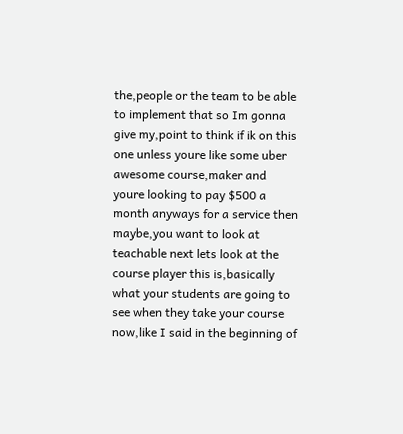the,people or the team to be able to implement that so Im gonna give my,point to think if ik on this one unless youre like some uber awesome course,maker and youre looking to pay $500 a month anyways for a service then maybe,you want to look at teachable next lets look at the course player this is,basically what your students are going to see when they take your course now,like I said in the beginning of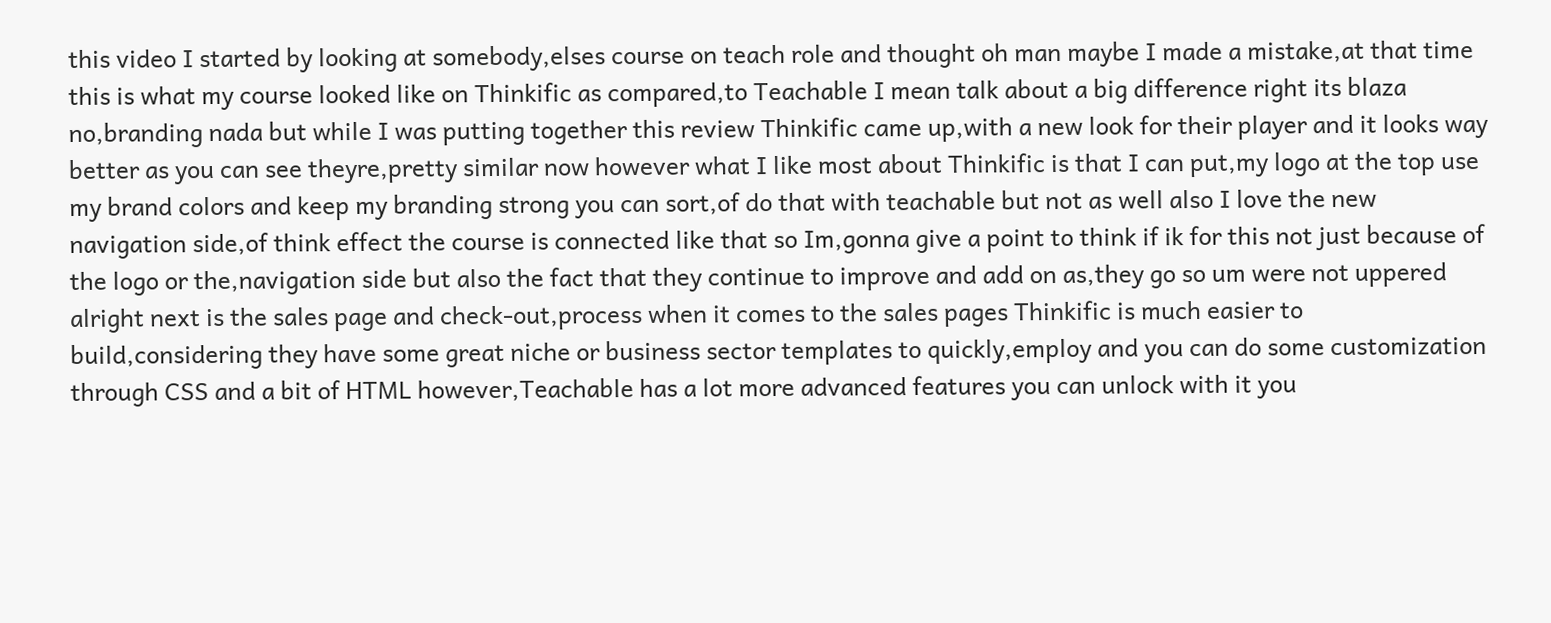this video I started by looking at somebody,elses course on teach role and thought oh man maybe I made a mistake,at that time this is what my course looked like on Thinkific as compared,to Teachable I mean talk about a big difference right its blaza no,branding nada but while I was putting together this review Thinkific came up,with a new look for their player and it looks way better as you can see theyre,pretty similar now however what I like most about Thinkific is that I can put,my logo at the top use my brand colors and keep my branding strong you can sort,of do that with teachable but not as well also I love the new navigation side,of think effect the course is connected like that so Im,gonna give a point to think if ik for this not just because of the logo or the,navigation side but also the fact that they continue to improve and add on as,they go so um were not uppered alright next is the sales page and check-out,process when it comes to the sales pages Thinkific is much easier to build,considering they have some great niche or business sector templates to quickly,employ and you can do some customization through CSS and a bit of HTML however,Teachable has a lot more advanced features you can unlock with it you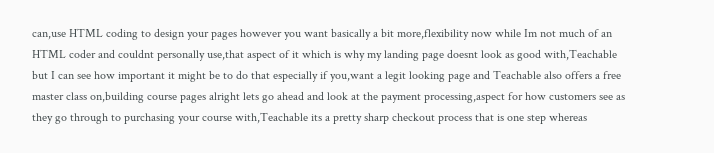can,use HTML coding to design your pages however you want basically a bit more,flexibility now while Im not much of an HTML coder and couldnt personally use,that aspect of it which is why my landing page doesnt look as good with,Teachable but I can see how important it might be to do that especially if you,want a legit looking page and Teachable also offers a free master class on,building course pages alright lets go ahead and look at the payment processing,aspect for how customers see as they go through to purchasing your course with,Teachable its a pretty sharp checkout process that is one step whereas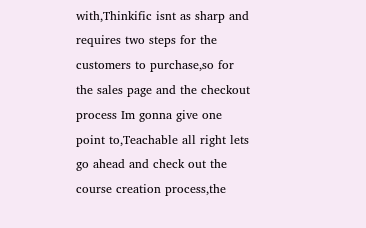with,Thinkific isnt as sharp and requires two steps for the customers to purchase,so for the sales page and the checkout process Im gonna give one point to,Teachable all right lets go ahead and check out the course creation process,the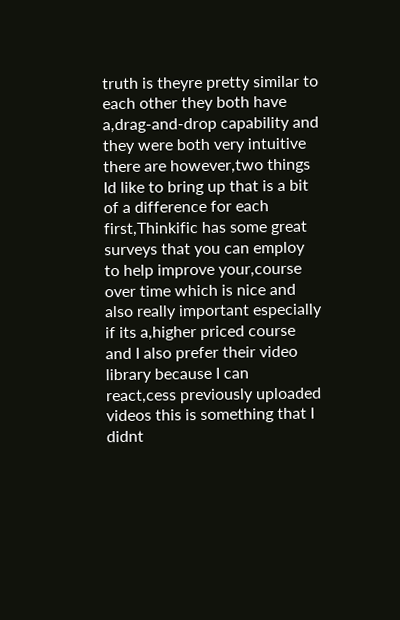truth is theyre pretty similar to each other they both have a,drag-and-drop capability and they were both very intuitive there are however,two things Id like to bring up that is a bit of a difference for each first,Thinkific has some great surveys that you can employ to help improve your,course over time which is nice and also really important especially if its a,higher priced course and I also prefer their video library because I can react,cess previously uploaded videos this is something that I didnt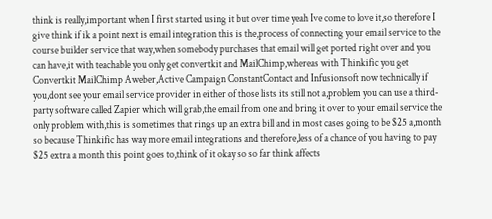think is really,important when I first started using it but over time yeah Ive come to love it,so therefore I give think if ik a point next is email integration this is the,process of connecting your email service to the course builder service that way,when somebody purchases that email will get ported right over and you can have,it with teachable you only get convertkit and MailChimp,whereas with Thinkific you get Convertkit MailChimp Aweber,Active Campaign ConstantContact and Infusionsoft now technically if you,dont see your email service provider in either of those lists its still not a,problem you can use a third-party software called Zapier which will grab,the email from one and bring it over to your email service the only problem with,this is sometimes that rings up an extra bill and in most cases going to be $25 a,month so because Thinkific has way more email integrations and therefore,less of a chance of you having to pay $25 extra a month this point goes to,think of it okay so so far think affects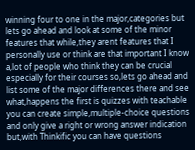winning four to one in the major,categories but lets go ahead and look at some of the minor features that while,they arent features that I personally use or think are that important I know a,lot of people who think they can be crucial especially for their courses so,lets go ahead and list some of the major differences there and see what,happens the first is quizzes with teachable you can create simple,multiple-choice questions and only give a right or wrong answer indication but,with Thinkific you can have questions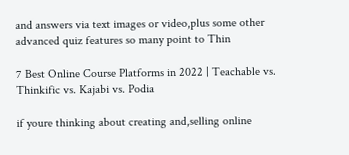and answers via text images or video,plus some other advanced quiz features so many point to Thin

7 Best Online Course Platforms in 2022 | Teachable vs. Thinkific vs. Kajabi vs. Podia

if youre thinking about creating and,selling online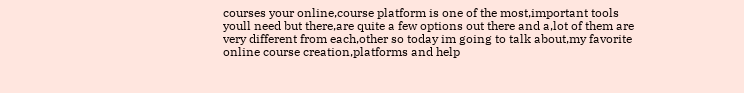courses your online,course platform is one of the most,important tools youll need but there,are quite a few options out there and a,lot of them are very different from each,other so today im going to talk about,my favorite online course creation,platforms and help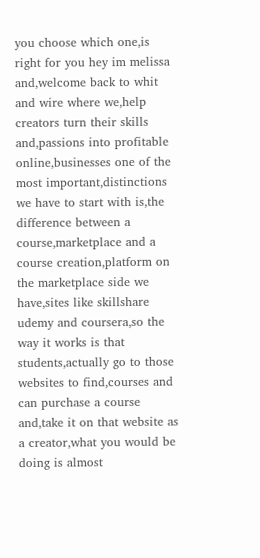you choose which one,is right for you hey im melissa and,welcome back to whit and wire where we,help creators turn their skills and,passions into profitable online,businesses one of the most important,distinctions we have to start with is,the difference between a course,marketplace and a course creation,platform on the marketplace side we have,sites like skillshare udemy and coursera,so the way it works is that students,actually go to those websites to find,courses and can purchase a course and,take it on that website as a creator,what you would be doing is almost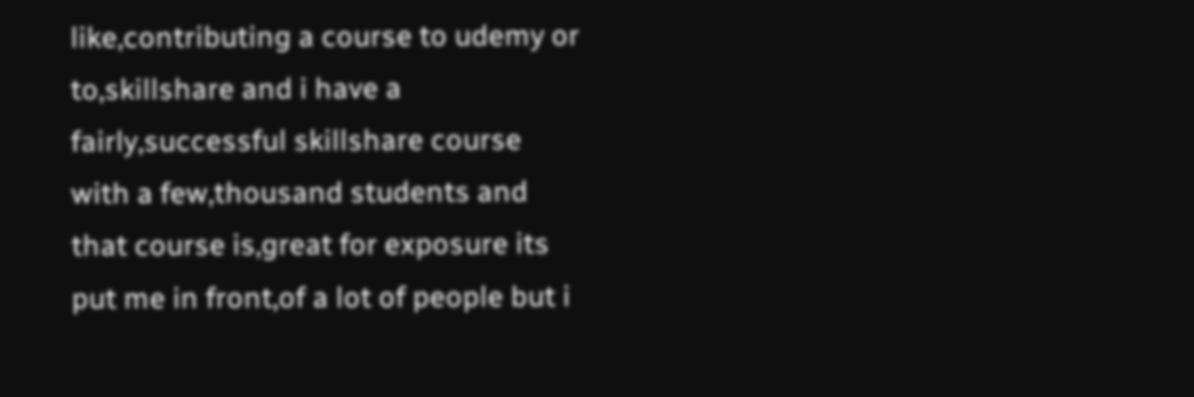like,contributing a course to udemy or to,skillshare and i have a fairly,successful skillshare course with a few,thousand students and that course is,great for exposure its put me in front,of a lot of people but i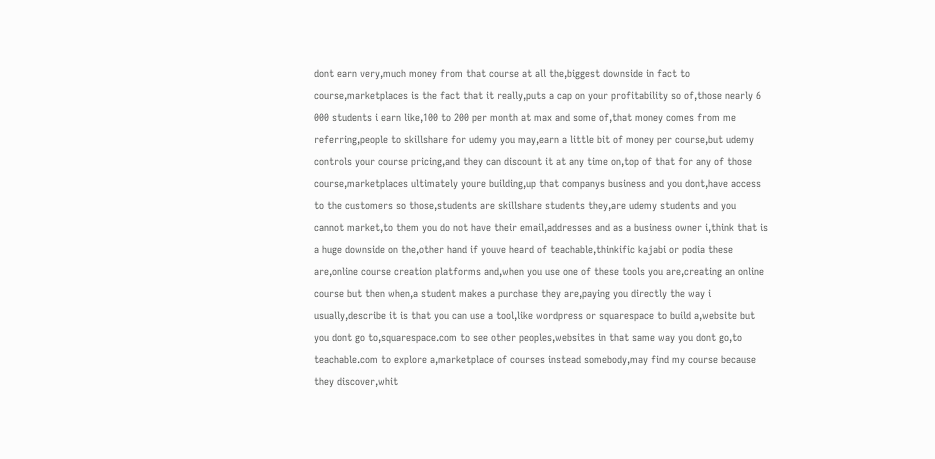dont earn very,much money from that course at all the,biggest downside in fact to course,marketplaces is the fact that it really,puts a cap on your profitability so of,those nearly 6 000 students i earn like,100 to 200 per month at max and some of,that money comes from me referring,people to skillshare for udemy you may,earn a little bit of money per course,but udemy controls your course pricing,and they can discount it at any time on,top of that for any of those course,marketplaces ultimately youre building,up that companys business and you dont,have access to the customers so those,students are skillshare students they,are udemy students and you cannot market,to them you do not have their email,addresses and as a business owner i,think that is a huge downside on the,other hand if youve heard of teachable,thinkific kajabi or podia these are,online course creation platforms and,when you use one of these tools you are,creating an online course but then when,a student makes a purchase they are,paying you directly the way i usually,describe it is that you can use a tool,like wordpress or squarespace to build a,website but you dont go to,squarespace.com to see other peoples,websites in that same way you dont go,to teachable.com to explore a,marketplace of courses instead somebody,may find my course because they discover,whit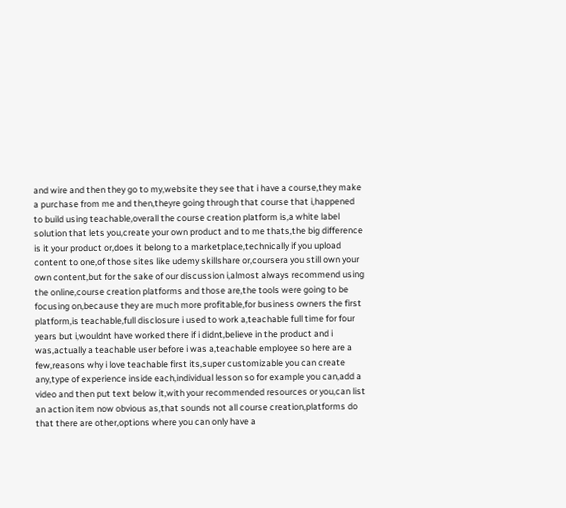and wire and then they go to my,website they see that i have a course,they make a purchase from me and then,theyre going through that course that i,happened to build using teachable,overall the course creation platform is,a white label solution that lets you,create your own product and to me thats,the big difference is it your product or,does it belong to a marketplace,technically if you upload content to one,of those sites like udemy skillshare or,coursera you still own your own content,but for the sake of our discussion i,almost always recommend using the online,course creation platforms and those are,the tools were going to be focusing on,because they are much more profitable,for business owners the first platform,is teachable,full disclosure i used to work a,teachable full time for four years but i,wouldnt have worked there if i didnt,believe in the product and i was,actually a teachable user before i was a,teachable employee so here are a few,reasons why i love teachable first its,super customizable you can create any,type of experience inside each,individual lesson so for example you can,add a video and then put text below it,with your recommended resources or you,can list an action item now obvious as,that sounds not all course creation,platforms do that there are other,options where you can only have a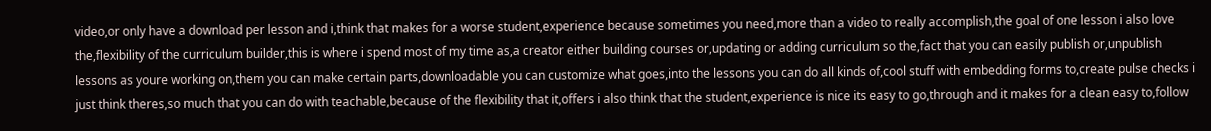video,or only have a download per lesson and i,think that makes for a worse student,experience because sometimes you need,more than a video to really accomplish,the goal of one lesson i also love the,flexibility of the curriculum builder,this is where i spend most of my time as,a creator either building courses or,updating or adding curriculum so the,fact that you can easily publish or,unpublish lessons as youre working on,them you can make certain parts,downloadable you can customize what goes,into the lessons you can do all kinds of,cool stuff with embedding forms to,create pulse checks i just think theres,so much that you can do with teachable,because of the flexibility that it,offers i also think that the student,experience is nice its easy to go,through and it makes for a clean easy to,follow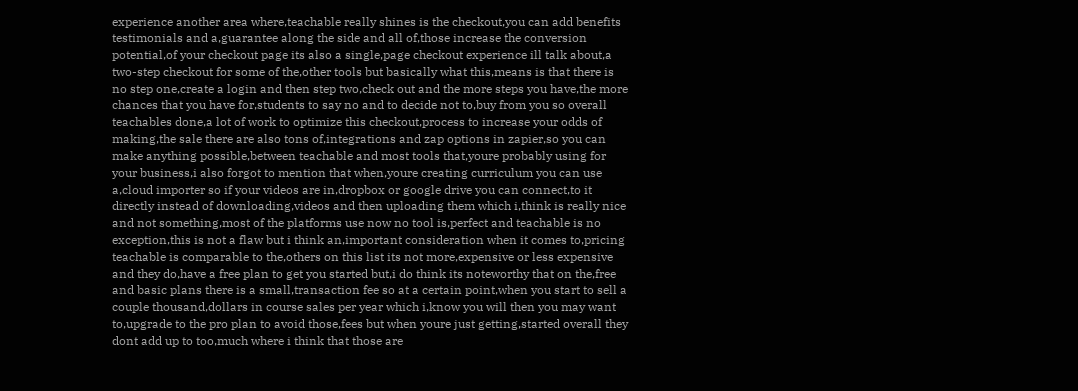experience another area where,teachable really shines is the checkout,you can add benefits testimonials and a,guarantee along the side and all of,those increase the conversion potential,of your checkout page its also a single,page checkout experience ill talk about,a two-step checkout for some of the,other tools but basically what this,means is that there is no step one,create a login and then step two,check out and the more steps you have,the more chances that you have for,students to say no and to decide not to,buy from you so overall teachables done,a lot of work to optimize this checkout,process to increase your odds of making,the sale there are also tons of,integrations and zap options in zapier,so you can make anything possible,between teachable and most tools that,youre probably using for your business,i also forgot to mention that when,youre creating curriculum you can use a,cloud importer so if your videos are in,dropbox or google drive you can connect,to it directly instead of downloading,videos and then uploading them which i,think is really nice and not something,most of the platforms use now no tool is,perfect and teachable is no exception,this is not a flaw but i think an,important consideration when it comes to,pricing teachable is comparable to the,others on this list its not more,expensive or less expensive and they do,have a free plan to get you started but,i do think its noteworthy that on the,free and basic plans there is a small,transaction fee so at a certain point,when you start to sell a couple thousand,dollars in course sales per year which i,know you will then you may want to,upgrade to the pro plan to avoid those,fees but when youre just getting,started overall they dont add up to too,much where i think that those are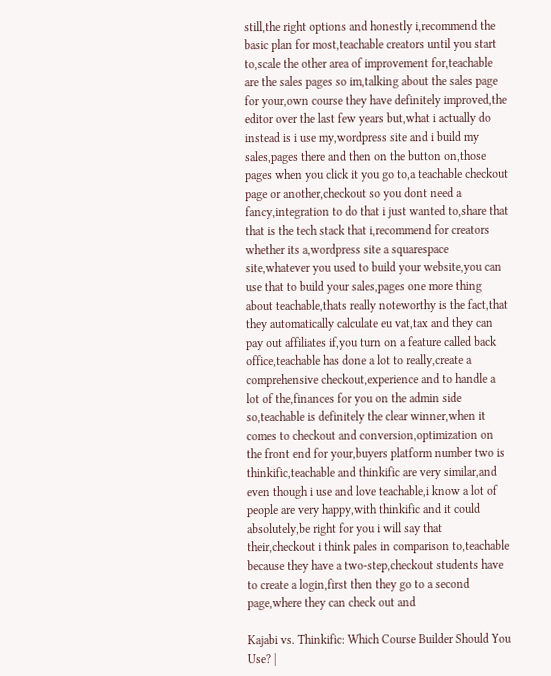still,the right options and honestly i,recommend the basic plan for most,teachable creators until you start to,scale the other area of improvement for,teachable are the sales pages so im,talking about the sales page for your,own course they have definitely improved,the editor over the last few years but,what i actually do instead is i use my,wordpress site and i build my sales,pages there and then on the button on,those pages when you click it you go to,a teachable checkout page or another,checkout so you dont need a fancy,integration to do that i just wanted to,share that that is the tech stack that i,recommend for creators whether its a,wordpress site a squarespace site,whatever you used to build your website,you can use that to build your sales,pages one more thing about teachable,thats really noteworthy is the fact,that they automatically calculate eu vat,tax and they can pay out affiliates if,you turn on a feature called back office,teachable has done a lot to really,create a comprehensive checkout,experience and to handle a lot of the,finances for you on the admin side so,teachable is definitely the clear winner,when it comes to checkout and conversion,optimization on the front end for your,buyers platform number two is thinkific,teachable and thinkific are very similar,and even though i use and love teachable,i know a lot of people are very happy,with thinkific and it could absolutely,be right for you i will say that their,checkout i think pales in comparison to,teachable because they have a two-step,checkout students have to create a login,first then they go to a second page,where they can check out and

Kajabi vs. Thinkific: Which Course Builder Should You Use? |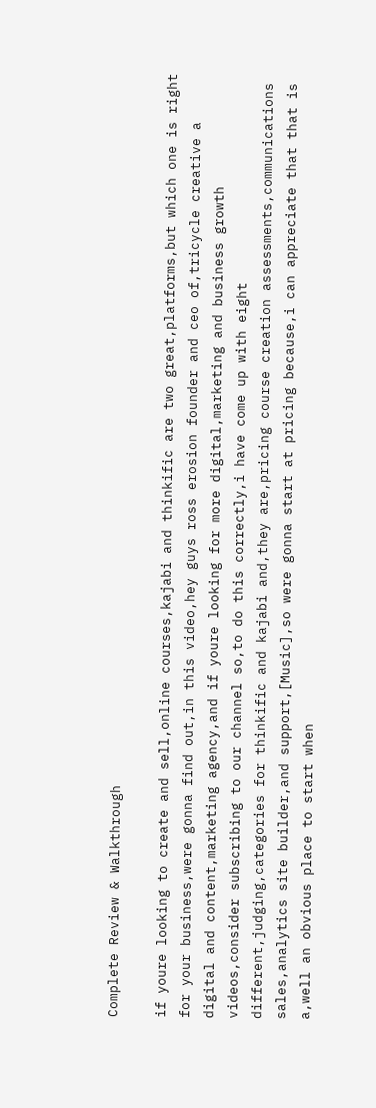Complete Review & Walkthrough

if youre looking to create and sell,online courses,kajabi and thinkific are two great,platforms,but which one is right for your business,were gonna find out,in this video,hey guys ross erosion founder and ceo of,tricycle creative a digital and content,marketing agency,and if youre looking for more digital,marketing and business growth videos,consider subscribing to our channel so,to do this correctly,i have come up with eight different,judging,categories for thinkific and kajabi and,they are,pricing course creation assessments,communications sales,analytics site builder,and support,[Music],so were gonna start at pricing because,i can appreciate that that is a,well an obvious place to start when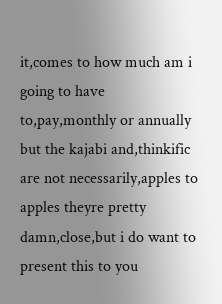it,comes to how much am i going to have to,pay,monthly or annually but the kajabi and,thinkific are not necessarily,apples to apples theyre pretty damn,close,but i do want to present this to you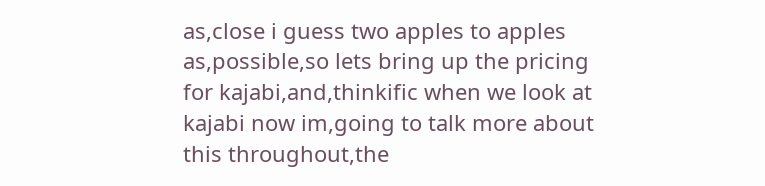as,close i guess two apples to apples as,possible,so lets bring up the pricing for kajabi,and,thinkific when we look at kajabi now im,going to talk more about this throughout,the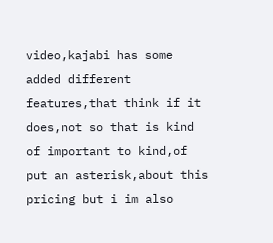video,kajabi has some added different features,that think if it does,not so that is kind of important to kind,of put an asterisk,about this pricing but i im also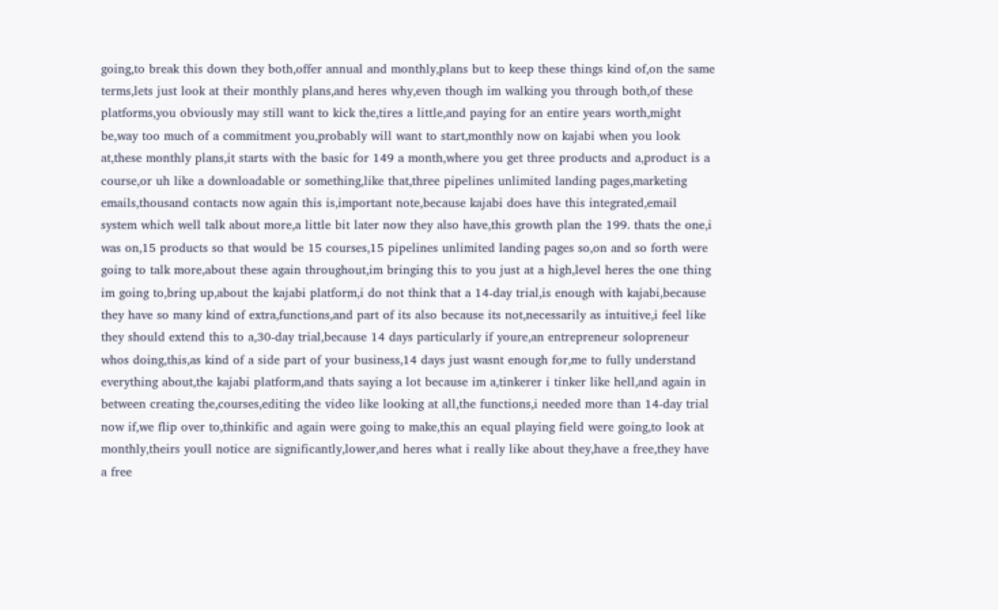going,to break this down they both,offer annual and monthly,plans but to keep these things kind of,on the same terms,lets just look at their monthly plans,and heres why,even though im walking you through both,of these platforms,you obviously may still want to kick the,tires a little,and paying for an entire years worth,might be,way too much of a commitment you,probably will want to start,monthly now on kajabi when you look at,these monthly plans,it starts with the basic for 149 a month,where you get three products and a,product is a course,or uh like a downloadable or something,like that,three pipelines unlimited landing pages,marketing emails,thousand contacts now again this is,important note,because kajabi does have this integrated,email system which well talk about more,a little bit later now they also have,this growth plan the 199. thats the one,i was on,15 products so that would be 15 courses,15 pipelines unlimited landing pages so,on and so forth were going to talk more,about these again throughout,im bringing this to you just at a high,level heres the one thing im going to,bring up,about the kajabi platform,i do not think that a 14-day trial,is enough with kajabi,because they have so many kind of extra,functions,and part of its also because its not,necessarily as intuitive,i feel like they should extend this to a,30-day trial,because 14 days particularly if youre,an entrepreneur solopreneur whos doing,this,as kind of a side part of your business,14 days just wasnt enough for,me to fully understand everything about,the kajabi platform,and thats saying a lot because im a,tinkerer i tinker like hell,and again in between creating the,courses,editing the video like looking at all,the functions,i needed more than 14-day trial now if,we flip over to,thinkific and again were going to make,this an equal playing field were going,to look at monthly,theirs youll notice are significantly,lower,and heres what i really like about they,have a free,they have a free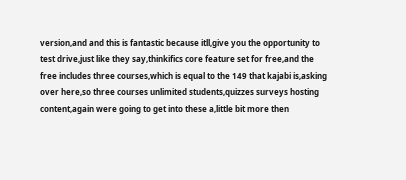version,and and this is fantastic because itll,give you the opportunity to test drive,just like they say,thinkifics core feature set for free,and the free includes three courses,which is equal to the 149 that kajabi is,asking over here,so three courses unlimited students,quizzes surveys hosting content,again were going to get into these a,little bit more then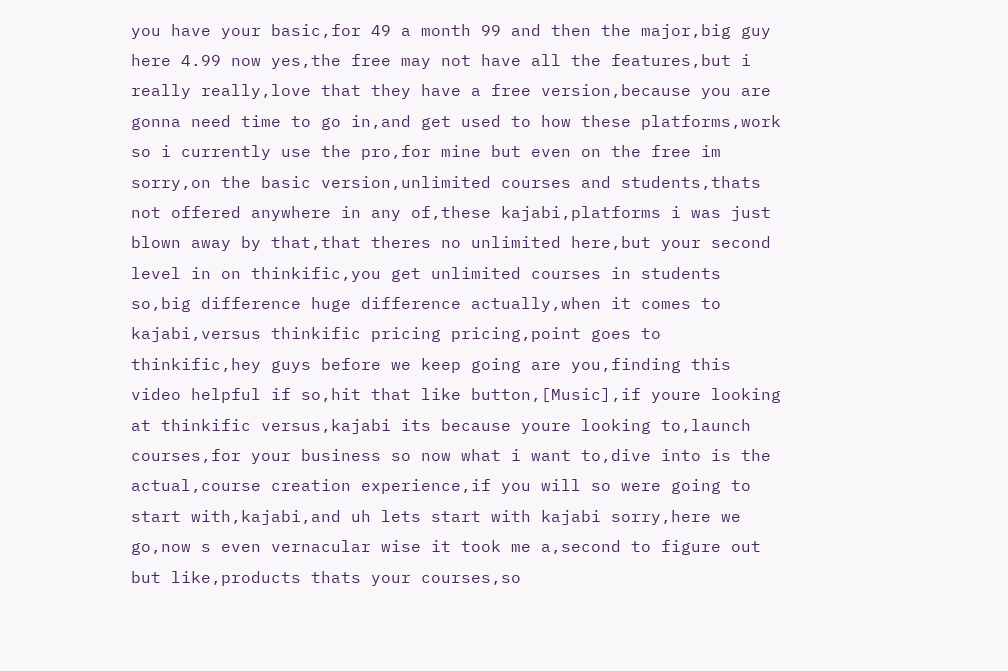you have your basic,for 49 a month 99 and then the major,big guy here 4.99 now yes,the free may not have all the features,but i really really,love that they have a free version,because you are gonna need time to go in,and get used to how these platforms,work so i currently use the pro,for mine but even on the free im sorry,on the basic version,unlimited courses and students,thats not offered anywhere in any of,these kajabi,platforms i was just blown away by that,that theres no unlimited here,but your second level in on thinkific,you get unlimited courses in students so,big difference huge difference actually,when it comes to kajabi,versus thinkific pricing pricing,point goes to thinkific,hey guys before we keep going are you,finding this video helpful if so,hit that like button,[Music],if youre looking at thinkific versus,kajabi its because youre looking to,launch courses,for your business so now what i want to,dive into is the actual,course creation experience,if you will so were going to start with,kajabi,and uh lets start with kajabi sorry,here we go,now s even vernacular wise it took me a,second to figure out but like,products thats your courses,so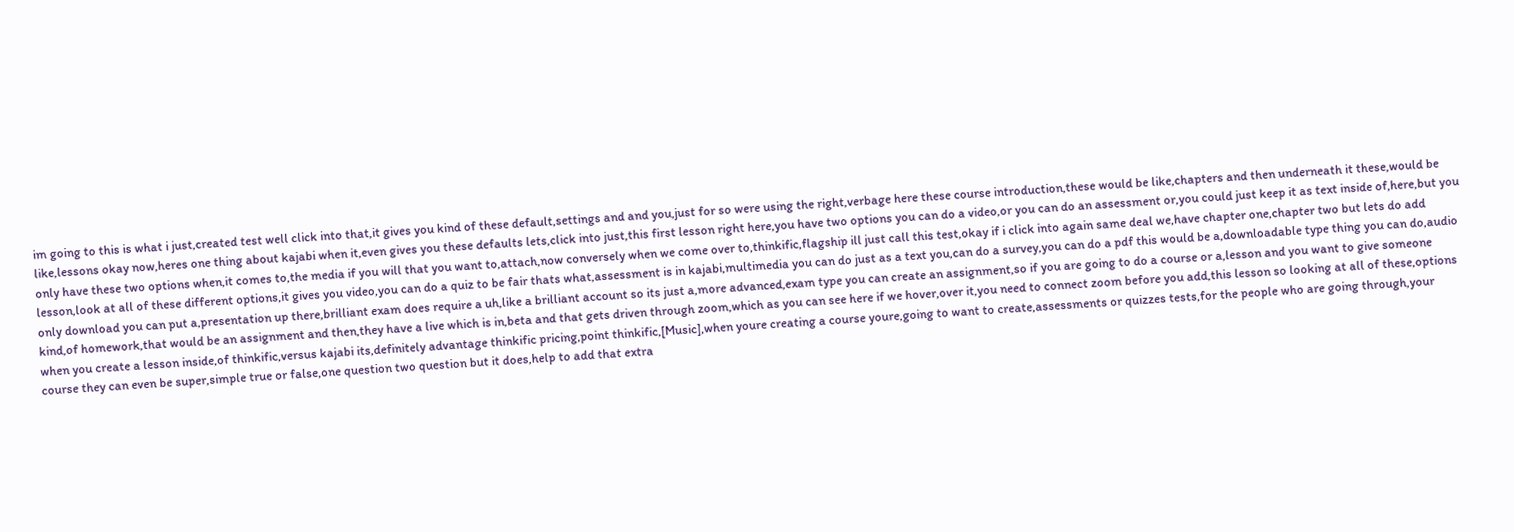im going to this is what i just,created test well click into that,it gives you kind of these default,settings and and you,just for so were using the right,verbage here these course introduction,these would be like,chapters and then underneath it these,would be like,lessons okay now,heres one thing about kajabi when it,even gives you these defaults lets,click into just,this first lesson right here,you have two options you can do a video,or you can do an assessment or,you could just keep it as text inside of,here,but you only have these two options when,it comes to,the media if you will that you want to,attach,now conversely when we come over to,thinkific,flagship ill just call this test,okay if i click into again same deal we,have chapter one,chapter two but lets do add lesson,look at all of these different options,it gives you video,you can do a quiz to be fair thats what,assessment is in kajabi,multimedia you can do just as a text you,can do a survey,you can do a pdf this would be a,downloadable type thing you can do,audio only download you can put a,presentation up there,brilliant exam does require a uh,like a brilliant account so its just a,more advanced,exam type you can create an assignment,so if you are going to do a course or a,lesson and you want to give someone kind,of homework,that would be an assignment and then,they have a live which is in,beta and that gets driven through zoom,which as you can see here if we hover,over it,you need to connect zoom before you add,this lesson so looking at all of these,options when you create a lesson inside,of thinkific,versus kajabi its,definitely advantage thinkific pricing,point thinkific,[Music],when youre creating a course youre,going to want to create,assessments or quizzes tests,for the people who are going through,your course they can even be super,simple true or false,one question two question but it does,help to add that extra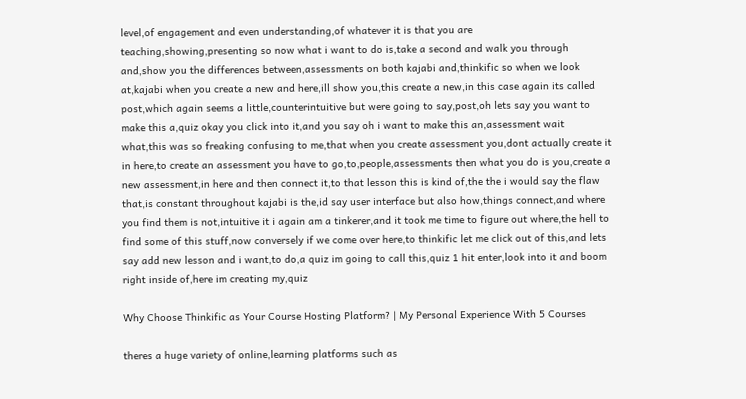level,of engagement and even understanding,of whatever it is that you are teaching,showing,presenting so now what i want to do is,take a second and walk you through and,show you the differences between,assessments on both kajabi and,thinkific so when we look at,kajabi when you create a new and here,ill show you,this create a new,in this case again its called post,which again seems a little,counterintuitive but were going to say,post,oh lets say you want to make this a,quiz okay you click into it,and you say oh i want to make this an,assessment wait what,this was so freaking confusing to me,that when you create assessment you,dont actually create it in here,to create an assessment you have to go,to,people,assessments then what you do is you,create a new assessment,in here and then connect it,to that lesson this is kind of,the the i would say the flaw that,is constant throughout kajabi is the,id say user interface but also how,things connect,and where you find them is not,intuitive it i again am a tinkerer,and it took me time to figure out where,the hell to find some of this stuff,now conversely if we come over here,to thinkific let me click out of this,and lets say add new lesson and i want,to do,a quiz im going to call this,quiz 1 hit enter,look into it and boom right inside of,here im creating my,quiz

Why Choose Thinkific as Your Course Hosting Platform? | My Personal Experience With 5 Courses

theres a huge variety of online,learning platforms such as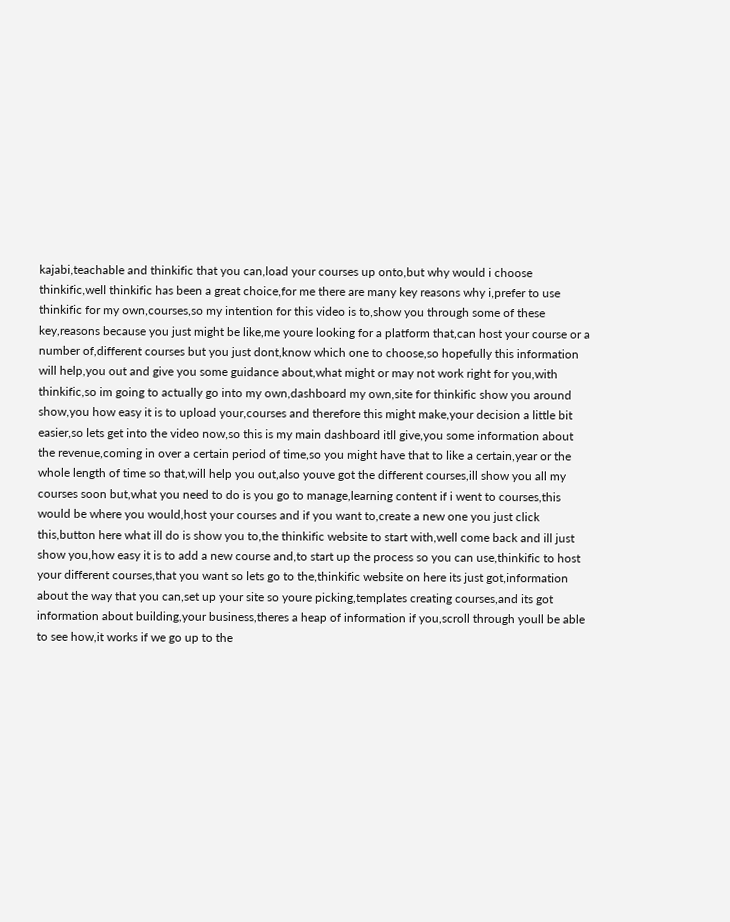kajabi,teachable and thinkific that you can,load your courses up onto,but why would i choose thinkific,well thinkific has been a great choice,for me there are many key reasons why i,prefer to use thinkific for my own,courses,so my intention for this video is to,show you through some of these key,reasons because you just might be like,me youre looking for a platform that,can host your course or a number of,different courses but you just dont,know which one to choose,so hopefully this information will help,you out and give you some guidance about,what might or may not work right for you,with thinkific,so im going to actually go into my own,dashboard my own,site for thinkific show you around show,you how easy it is to upload your,courses and therefore this might make,your decision a little bit easier,so lets get into the video now,so this is my main dashboard itll give,you some information about the revenue,coming in over a certain period of time,so you might have that to like a certain,year or the whole length of time so that,will help you out,also youve got the different courses,ill show you all my courses soon but,what you need to do is you go to manage,learning content if i went to courses,this would be where you would,host your courses and if you want to,create a new one you just click this,button here what ill do is show you to,the thinkific website to start with,well come back and ill just show you,how easy it is to add a new course and,to start up the process so you can use,thinkific to host your different courses,that you want so lets go to the,thinkific website on here its just got,information about the way that you can,set up your site so youre picking,templates creating courses,and its got information about building,your business,theres a heap of information if you,scroll through youll be able to see how,it works if we go up to the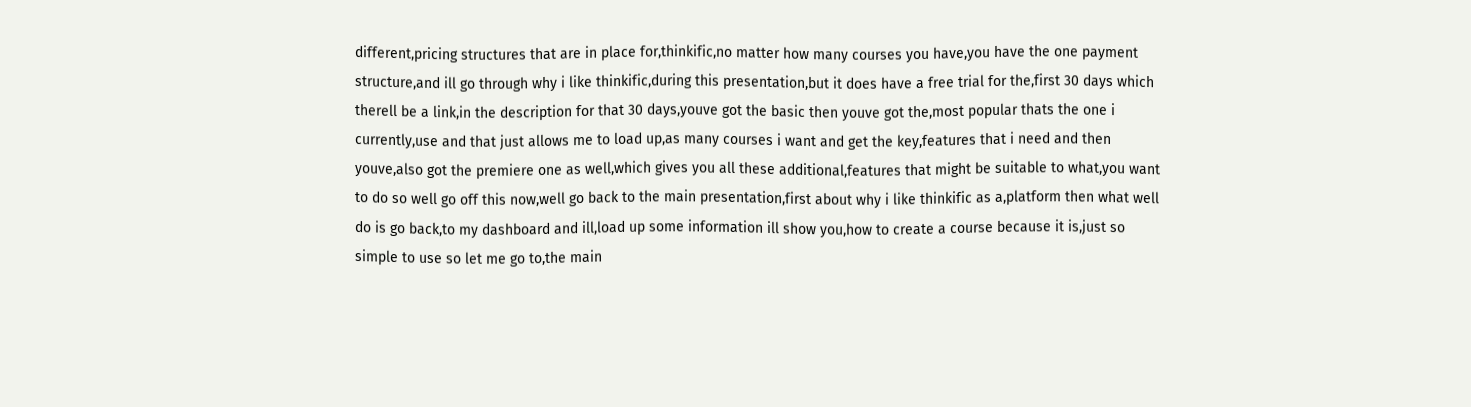different,pricing structures that are in place for,thinkific,no matter how many courses you have,you have the one payment structure,and ill go through why i like thinkific,during this presentation,but it does have a free trial for the,first 30 days which therell be a link,in the description for that 30 days,youve got the basic then youve got the,most popular thats the one i currently,use and that just allows me to load up,as many courses i want and get the key,features that i need and then youve,also got the premiere one as well,which gives you all these additional,features that might be suitable to what,you want to do so well go off this now,well go back to the main presentation,first about why i like thinkific as a,platform then what well do is go back,to my dashboard and ill,load up some information ill show you,how to create a course because it is,just so simple to use so let me go to,the main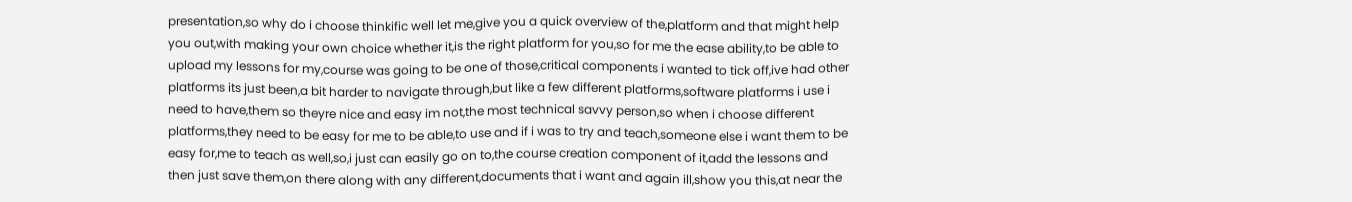presentation,so why do i choose thinkific well let me,give you a quick overview of the,platform and that might help you out,with making your own choice whether it,is the right platform for you,so for me the ease ability,to be able to upload my lessons for my,course was going to be one of those,critical components i wanted to tick off,ive had other platforms its just been,a bit harder to navigate through,but like a few different platforms,software platforms i use i need to have,them so theyre nice and easy im not,the most technical savvy person,so when i choose different platforms,they need to be easy for me to be able,to use and if i was to try and teach,someone else i want them to be easy for,me to teach as well,so,i just can easily go on to,the course creation component of it,add the lessons and then just save them,on there along with any different,documents that i want and again ill,show you this,at near the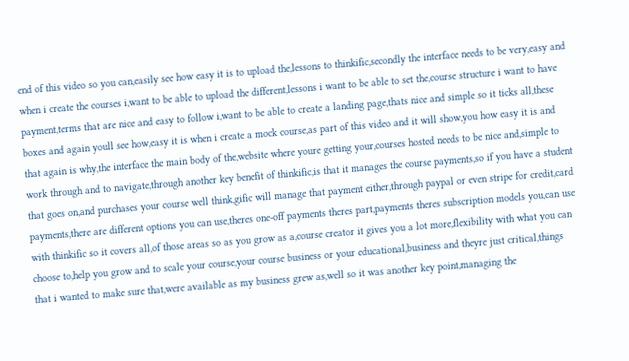end of this video so you can,easily see how easy it is to upload the,lessons to thinkific,secondly the interface needs to be very,easy and when i create the courses i,want to be able to upload the different,lessons i want to be able to set the,course structure i want to have payment,terms that are nice and easy to follow i,want to be able to create a landing page,thats nice and simple so it ticks all,these boxes and again youll see how,easy it is when i create a mock course,as part of this video and it will show,you how easy it is and that again is why,the interface the main body of the,website where youre getting your,courses hosted needs to be nice and,simple to work through and to navigate,through another key benefit of thinkific,is that it manages the course payments,so if you have a student that goes on,and purchases your course well think,gific will manage that payment either,through paypal or even stripe for credit,card payments,there are different options you can use,theres one-off payments theres part,payments theres subscription models you,can use with thinkific so it covers all,of those areas so as you grow as a,course creator it gives you a lot more,flexibility with what you can choose to,help you grow and to scale your course,your course business or your educational,business and theyre just critical,things that i wanted to make sure that,were available as my business grew as,well so it was another key point,managing the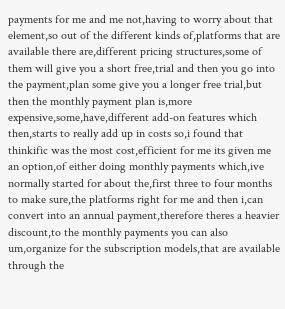payments for me and me not,having to worry about that element,so out of the different kinds of,platforms that are available there are,different pricing structures,some of them will give you a short free,trial and then you go into the payment,plan some give you a longer free trial,but then the monthly payment plan is,more expensive,some,have,different add-on features which then,starts to really add up in costs so,i found that thinkific was the most cost,efficient for me its given me an option,of either doing monthly payments which,ive normally started for about the,first three to four months to make sure,the platforms right for me and then i,can convert into an annual payment,therefore theres a heavier discount,to the monthly payments you can also um,organize for the subscription models,that are available through the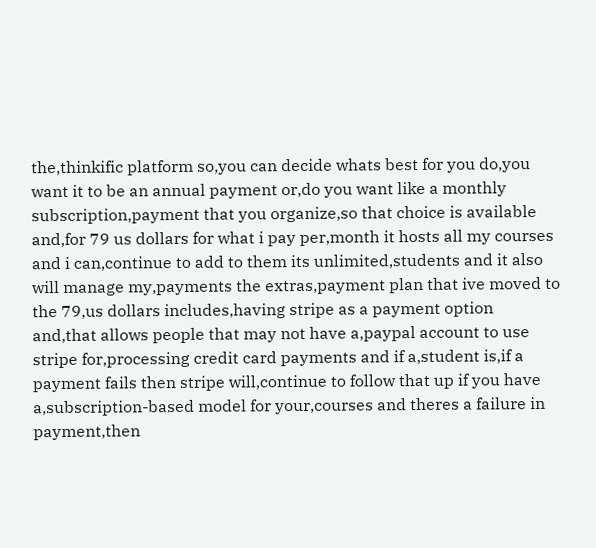the,thinkific platform so,you can decide whats best for you do,you want it to be an annual payment or,do you want like a monthly subscription,payment that you organize,so that choice is available and,for 79 us dollars for what i pay per,month it hosts all my courses and i can,continue to add to them its unlimited,students and it also will manage my,payments the extras,payment plan that ive moved to the 79,us dollars includes,having stripe as a payment option and,that allows people that may not have a,paypal account to use stripe for,processing credit card payments and if a,student is,if a payment fails then stripe will,continue to follow that up if you have a,subscription-based model for your,courses and theres a failure in payment,then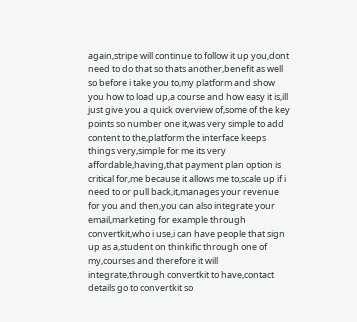again,stripe will continue to follow it up you,dont need to do that so thats another,benefit as well so before i take you to,my platform and show you how to load up,a course and how easy it is,ill just give you a quick overview of,some of the key points so number one it,was very simple to add content to the,platform the interface keeps things very,simple for me its very affordable,having,that payment plan option is critical for,me because it allows me to,scale up if i need to or pull back,it,manages your revenue for you and then,you can also integrate your email,marketing for example through convertkit,who i use,i can have people that sign up as a,student on thinkific through one of my,courses and therefore it will integrate,through convertkit to have,contact details go to convertkit so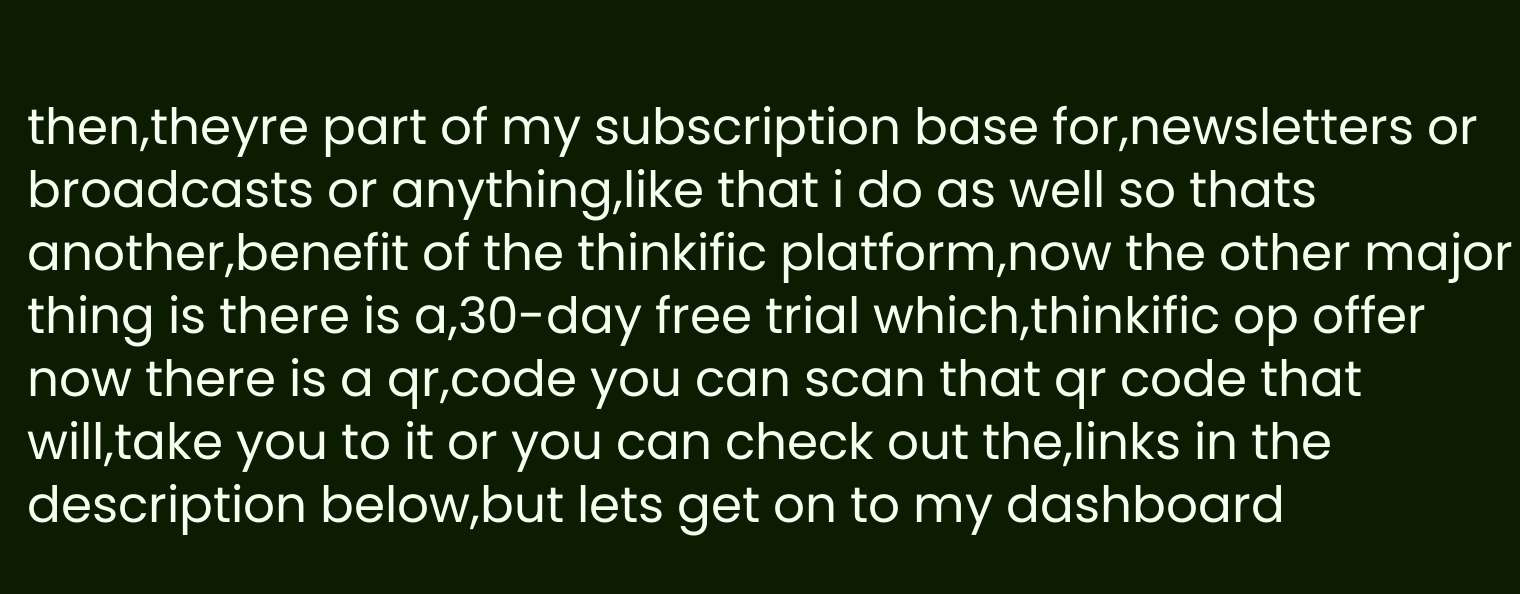then,theyre part of my subscription base for,newsletters or broadcasts or anything,like that i do as well so thats another,benefit of the thinkific platform,now the other major thing is there is a,30-day free trial which,thinkific op offer now there is a qr,code you can scan that qr code that will,take you to it or you can check out the,links in the description below,but lets get on to my dashboard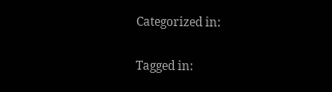Categorized in:

Tagged in: